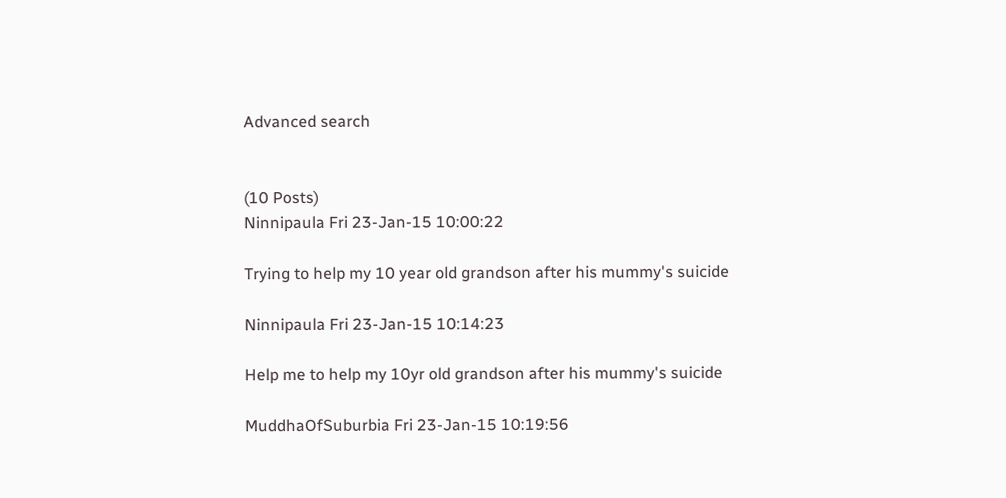Advanced search


(10 Posts)
Ninnipaula Fri 23-Jan-15 10:00:22

Trying to help my 10 year old grandson after his mummy's suicide

Ninnipaula Fri 23-Jan-15 10:14:23

Help me to help my 10yr old grandson after his mummy's suicide

MuddhaOfSuburbia Fri 23-Jan-15 10:19:56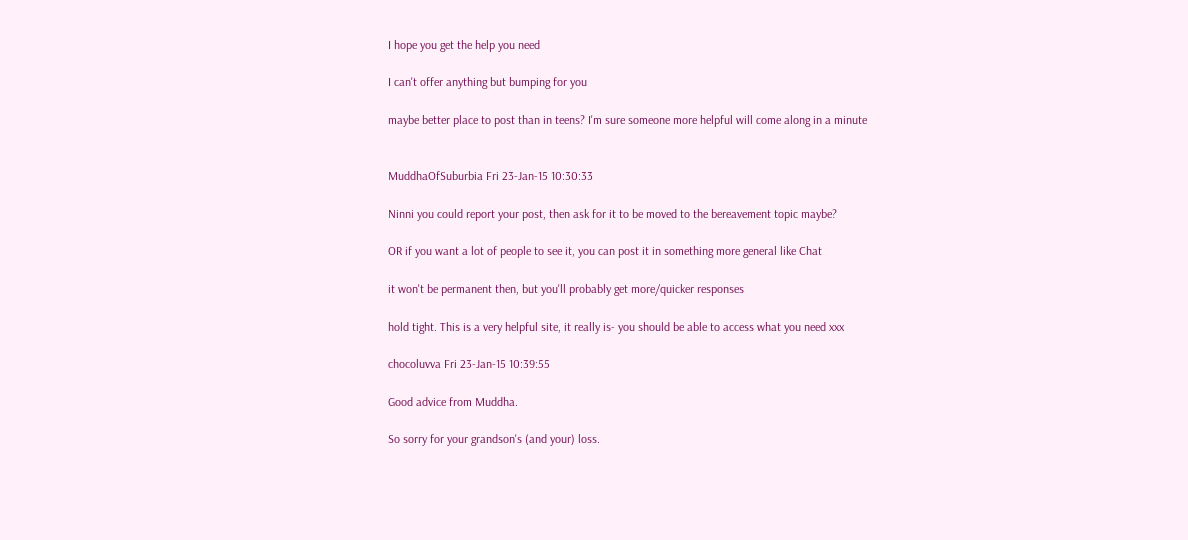I hope you get the help you need

I can't offer anything but bumping for you

maybe better place to post than in teens? I'm sure someone more helpful will come along in a minute


MuddhaOfSuburbia Fri 23-Jan-15 10:30:33

Ninni you could report your post, then ask for it to be moved to the bereavement topic maybe?

OR if you want a lot of people to see it, you can post it in something more general like Chat

it won't be permanent then, but you'll probably get more/quicker responses

hold tight. This is a very helpful site, it really is- you should be able to access what you need xxx

chocoluvva Fri 23-Jan-15 10:39:55

Good advice from Muddha.

So sorry for your grandson's (and your) loss.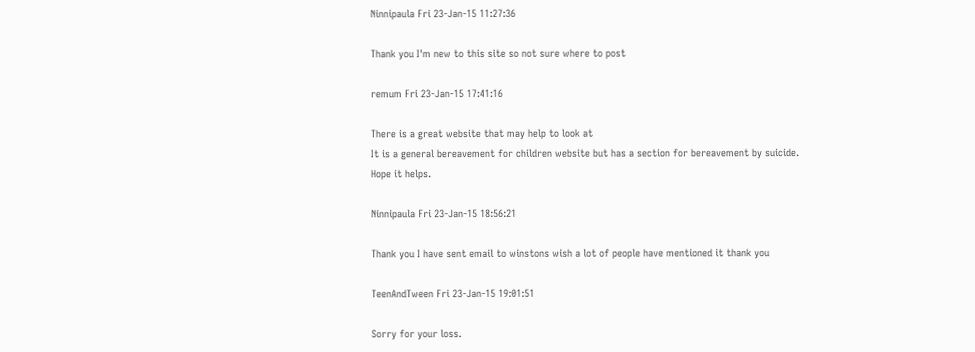Ninnipaula Fri 23-Jan-15 11:27:36

Thank you I'm new to this site so not sure where to post

remum Fri 23-Jan-15 17:41:16

There is a great website that may help to look at
It is a general bereavement for children website but has a section for bereavement by suicide.
Hope it helps.

Ninnipaula Fri 23-Jan-15 18:56:21

Thank you I have sent email to winstons wish a lot of people have mentioned it thank you

TeenAndTween Fri 23-Jan-15 19:01:51

Sorry for your loss.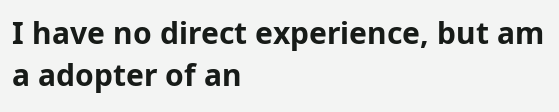I have no direct experience, but am a adopter of an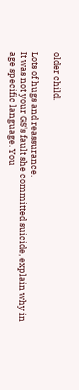older child.

Lots of hugs and reassurance.
It was not your GS's fault she committed suicide, explain why in age specific language. You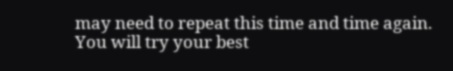may need to repeat this time and time again.
You will try your best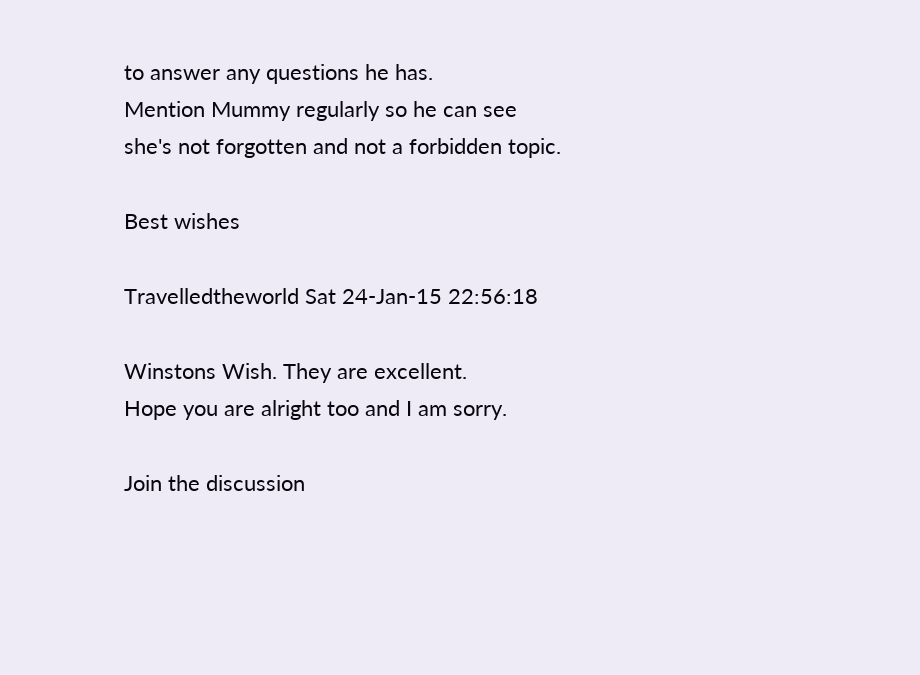to answer any questions he has.
Mention Mummy regularly so he can see she's not forgotten and not a forbidden topic.

Best wishes

Travelledtheworld Sat 24-Jan-15 22:56:18

Winstons Wish. They are excellent.
Hope you are alright too and I am sorry.

Join the discussion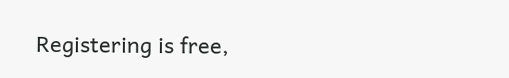Registering is free,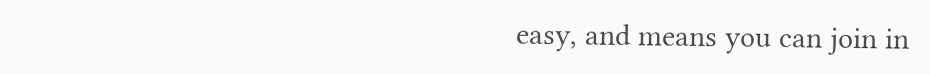easy, and means you can join in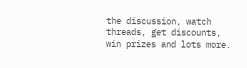the discussion, watch threads, get discounts, win prizes and lots more.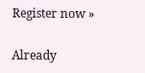Register now »

Already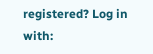registered? Log in with: